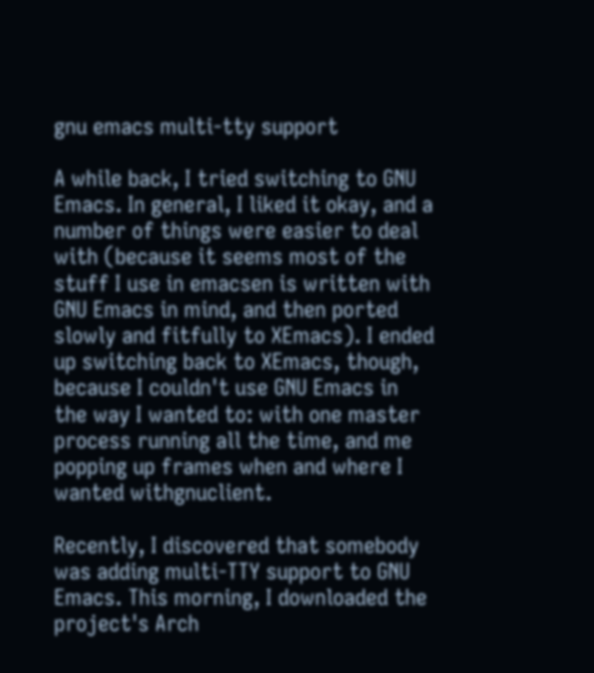gnu emacs multi-tty support

A while back, I tried switching to GNU Emacs. In general, I liked it okay, and a number of things were easier to deal with (because it seems most of the stuff I use in emacsen is written with GNU Emacs in mind, and then ported slowly and fitfully to XEmacs). I ended up switching back to XEmacs, though, because I couldn't use GNU Emacs in the way I wanted to: with one master process running all the time, and me popping up frames when and where I wanted withgnuclient.

Recently, I discovered that somebody was adding multi-TTY support to GNU Emacs. This morning, I downloaded the project's Arch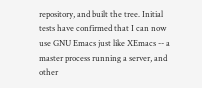repository, and built the tree. Initial tests have confirmed that I can now use GNU Emacs just like XEmacs -- a master process running a server, and other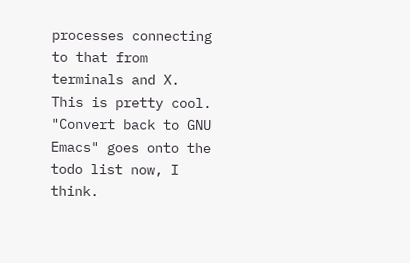processes connecting to that from terminals and X. This is pretty cool. "Convert back to GNU Emacs" goes onto the todo list now, I think.